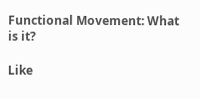Functional Movement: What is it?

Like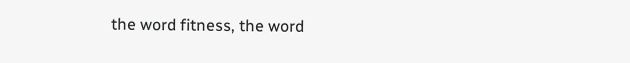the word fitness, the word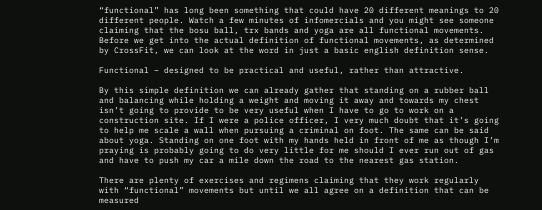“functional” has long been something that could have 20 different meanings to 20 different people. Watch a few minutes of infomercials and you might see someone claiming that the bosu ball, trx bands and yoga are all functional movements. Before we get into the actual definition of functional movements, as determined by CrossFit, we can look at the word in just a basic english definition sense.

Functional – designed to be practical and useful, rather than attractive.

By this simple definition we can already gather that standing on a rubber ball and balancing while holding a weight and moving it away and towards my chest isn’t going to provide to be very useful when I have to go to work on a construction site. If I were a police officer, I very much doubt that it’s going to help me scale a wall when pursuing a criminal on foot. The same can be said about yoga. Standing on one foot with my hands held in front of me as though I’m praying is probably going to do very little for me should I ever run out of gas and have to push my car a mile down the road to the nearest gas station.

There are plenty of exercises and regimens claiming that they work regularly with “functional” movements but until we all agree on a definition that can be measured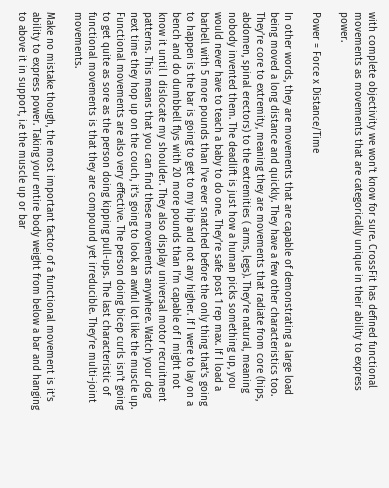with complete objectivity we won’t know for sure. CrossFit has defined functional movements as movements that are categorically unique in their ability to express power.

Power = Force x Distance/Time

In other words, they are movements that are capable of demonstrating a large load being moved a long distance and quickly. They have a few other characteristics too. They’re core to extremity, meaning they are movements that radiate from core (hips, abdomen, spinal erectors) to the extremities ( arms, legs). They’re natural, meaning nobody invented them. The deadlift is just how a human picks something up, you would never have to teach a baby to do one. They’re safe post 1 rep max. If I load a barbell with 5 more pounds than I’ve ever snatched before the only thing that’s going to happen is the bar is going to get to my hip and not any higher. If I were to lay on a bench and do dumbbell flys with 20 more pounds than I’m capable of I might not know it until I dislocate my shoulder. They also display universal motor recruitment patterns. This means that you can find these movements anywhere. Watch your dog next time they hop up on the couch, it’s going to look an awful lot like the muscle up. Functional movements are also very effective. The person doing bicep curls isn’t going to get quite as sore as the person doing kipping pull-ups. The last characteristic of functional movements is that they are compound yet irreducible. They’re multi-joint movements.

Make no mistake though, the most important factor of a functional movement is it’s ability to express power. Taking your entire body weight from below a bar and hanging to above it in support, i.e the muscle up or bar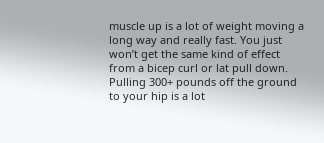muscle up is a lot of weight moving a long way and really fast. You just won’t get the same kind of effect from a bicep curl or lat pull down. Pulling 300+ pounds off the ground to your hip is a lot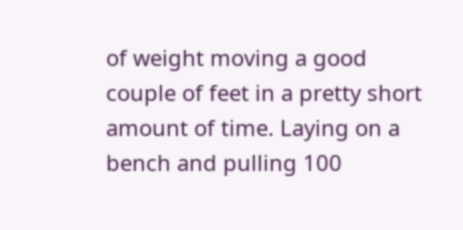of weight moving a good couple of feet in a pretty short amount of time. Laying on a bench and pulling 100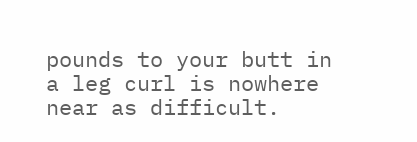pounds to your butt in a leg curl is nowhere near as difficult.